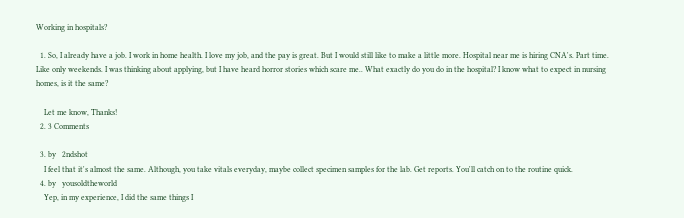Working in hospitals?

  1. So, I already have a job. I work in home health. I love my job, and the pay is great. But I would still like to make a little more. Hospital near me is hiring CNA's. Part time. Like only weekends. I was thinking about applying, but I have heard horror stories which scare me.. What exactly do you do in the hospital? I know what to expect in nursing homes, is it the same?

    Let me know, Thanks!
  2. 3 Comments

  3. by   2ndshot
    I feel that it's almost the same. Although, you take vitals everyday, maybe collect specimen samples for the lab. Get reports. You'll catch on to the routine quick.
  4. by   yousoldtheworld
    Yep, in my experience, I did the same things I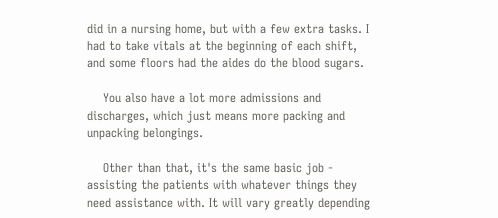did in a nursing home, but with a few extra tasks. I had to take vitals at the beginning of each shift, and some floors had the aides do the blood sugars.

    You also have a lot more admissions and discharges, which just means more packing and unpacking belongings.

    Other than that, it's the same basic job - assisting the patients with whatever things they need assistance with. It will vary greatly depending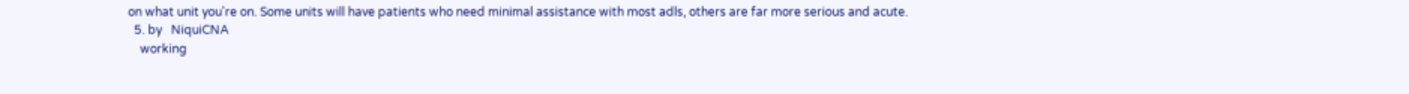on what unit you're on. Some units will have patients who need minimal assistance with most adls, others are far more serious and acute.
  5. by   NiquiCNA
    working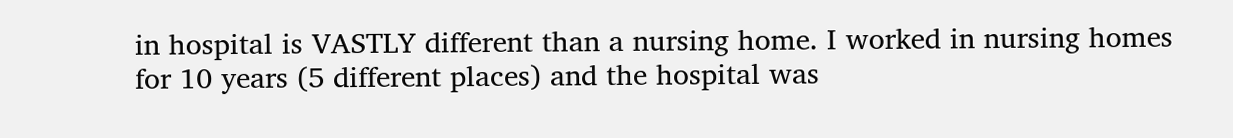in hospital is VASTLY different than a nursing home. I worked in nursing homes for 10 years (5 different places) and the hospital was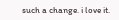such a change. i love it.